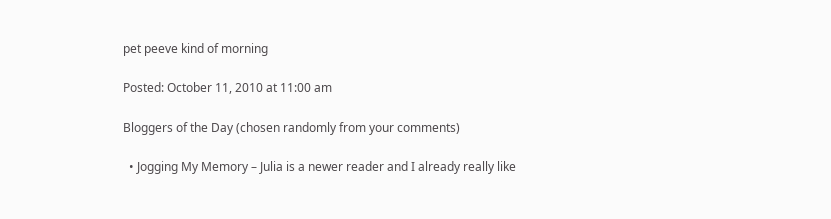pet peeve kind of morning

Posted: October 11, 2010 at 11:00 am

Bloggers of the Day (chosen randomly from your comments)

  • Jogging My Memory – Julia is a newer reader and I already really like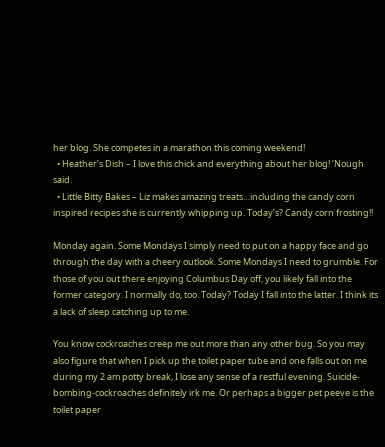her blog. She competes in a marathon this coming weekend!
  • Heather’s Dish – I love this chick and everything about her blog! ‘Nough said.
  • Little Bitty Bakes – Liz makes amazing treats…including the candy corn inspired recipes she is currently whipping up. Today’s? Candy corn frosting!!

Monday again. Some Mondays I simply need to put on a happy face and go through the day with a cheery outlook. Some Mondays I need to grumble. For those of you out there enjoying Columbus Day off, you likely fall into the former category. I normally do, too. Today? Today I fall into the latter. I think its a lack of sleep catching up to me.

You know cockroaches creep me out more than any other bug. So you may also figure that when I pick up the toilet paper tube and one falls out on me during my 2 am potty break, I lose any sense of a restful evening. Suicide-bombing-cockroaches definitely irk me. Or perhaps a bigger pet peeve is the toilet paper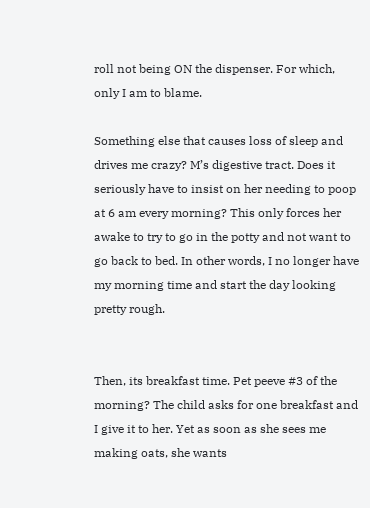roll not being ON the dispenser. For which, only I am to blame.

Something else that causes loss of sleep and drives me crazy? M’s digestive tract. Does it seriously have to insist on her needing to poop at 6 am every morning? This only forces her awake to try to go in the potty and not want to go back to bed. In other words, I no longer have my morning time and start the day looking pretty rough.


Then, its breakfast time. Pet peeve #3 of the morning? The child asks for one breakfast and I give it to her. Yet as soon as she sees me making oats, she wants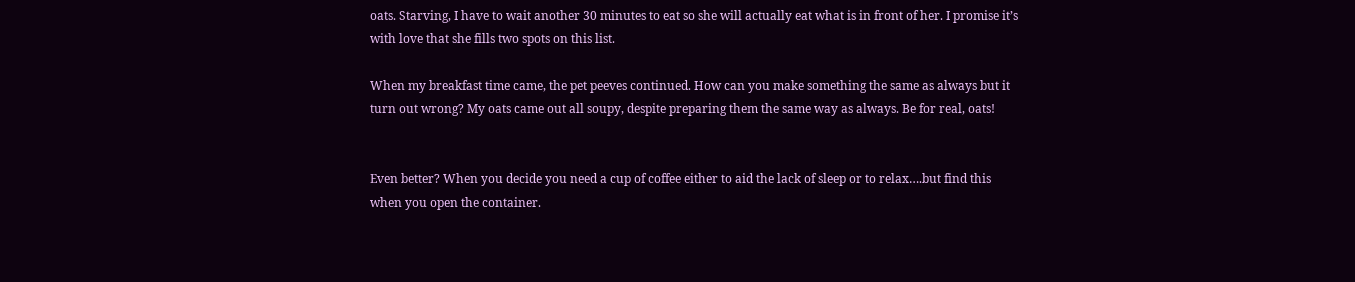oats. Starving, I have to wait another 30 minutes to eat so she will actually eat what is in front of her. I promise it’s with love that she fills two spots on this list.

When my breakfast time came, the pet peeves continued. How can you make something the same as always but it turn out wrong? My oats came out all soupy, despite preparing them the same way as always. Be for real, oats!


Even better? When you decide you need a cup of coffee either to aid the lack of sleep or to relax….but find this when you open the container.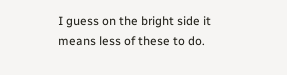I guess on the bright side it means less of these to do.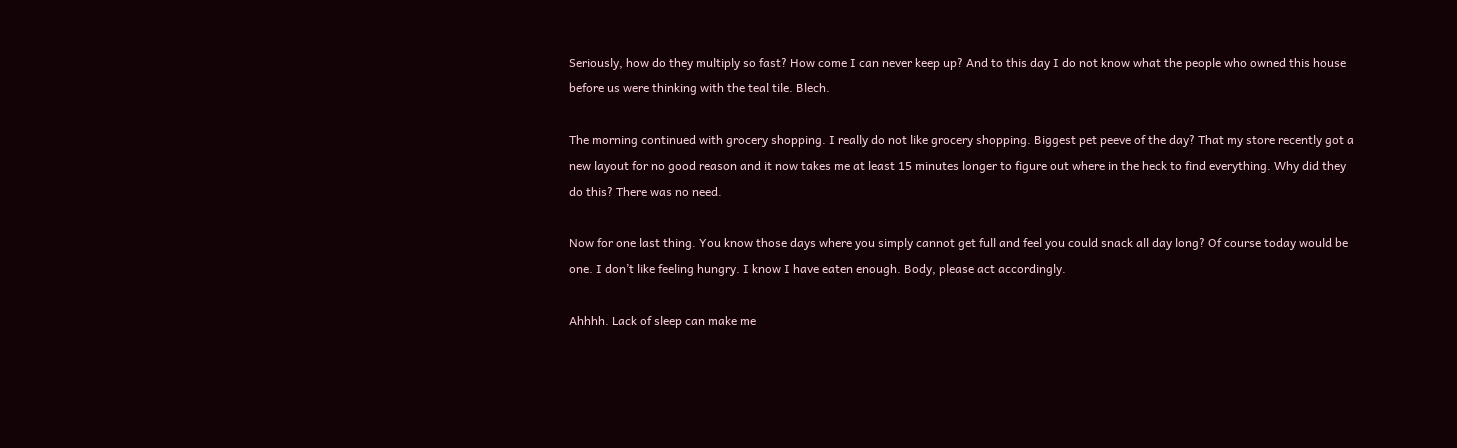Seriously, how do they multiply so fast? How come I can never keep up? And to this day I do not know what the people who owned this house before us were thinking with the teal tile. Blech.

The morning continued with grocery shopping. I really do not like grocery shopping. Biggest pet peeve of the day? That my store recently got a new layout for no good reason and it now takes me at least 15 minutes longer to figure out where in the heck to find everything. Why did they do this? There was no need.

Now for one last thing. You know those days where you simply cannot get full and feel you could snack all day long? Of course today would be one. I don’t like feeling hungry. I know I have eaten enough. Body, please act accordingly.

Ahhhh. Lack of sleep can make me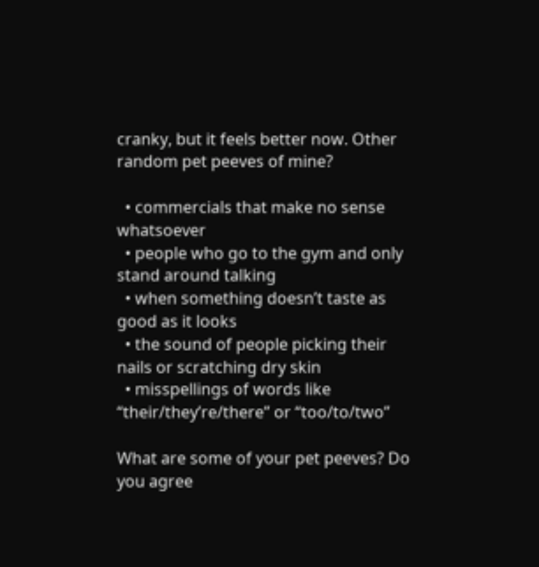cranky, but it feels better now. Other random pet peeves of mine?

  • commercials that make no sense whatsoever
  • people who go to the gym and only stand around talking
  • when something doesn’t taste as good as it looks
  • the sound of people picking their nails or scratching dry skin
  • misspellings of words like “their/they’re/there” or “too/to/two”

What are some of your pet peeves? Do you agree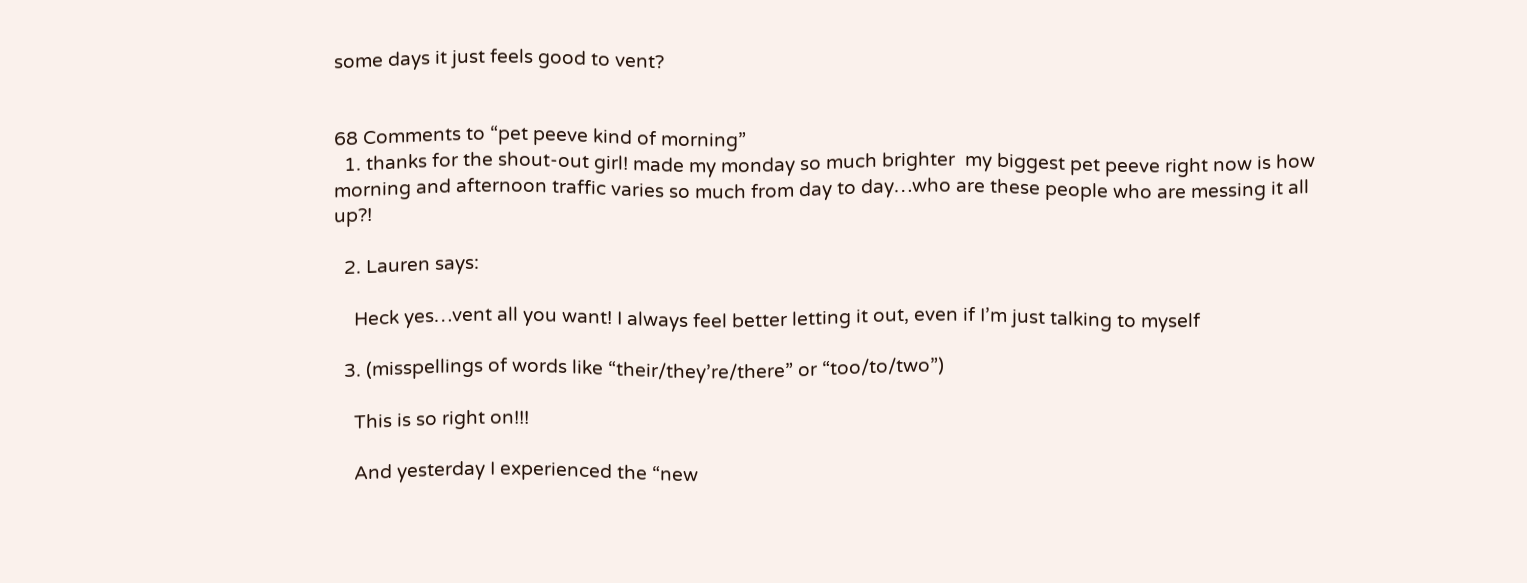some days it just feels good to vent?


68 Comments to “pet peeve kind of morning”
  1. thanks for the shout-out girl! made my monday so much brighter  my biggest pet peeve right now is how morning and afternoon traffic varies so much from day to day…who are these people who are messing it all up?!

  2. Lauren says:

    Heck yes…vent all you want! I always feel better letting it out, even if I’m just talking to myself

  3. (misspellings of words like “their/they’re/there” or “too/to/two”)

    This is so right on!!!

    And yesterday I experienced the “new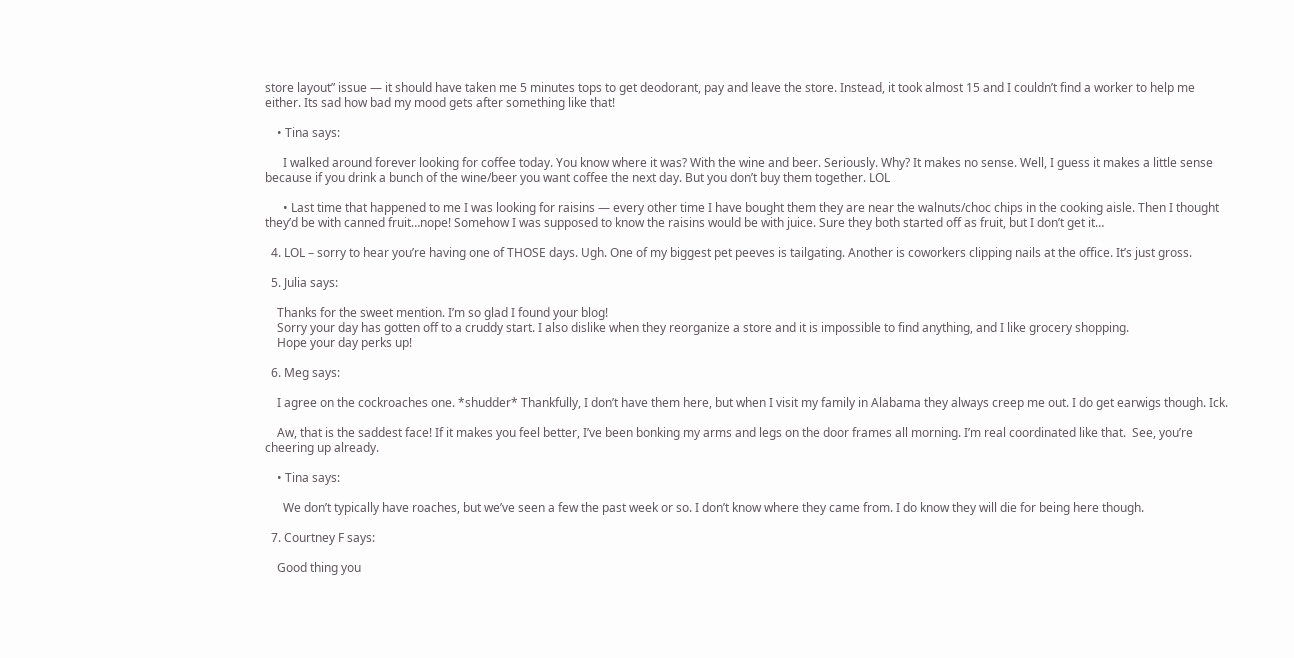store layout” issue — it should have taken me 5 minutes tops to get deodorant, pay and leave the store. Instead, it took almost 15 and I couldn’t find a worker to help me either. Its sad how bad my mood gets after something like that!

    • Tina says:

      I walked around forever looking for coffee today. You know where it was? With the wine and beer. Seriously. Why? It makes no sense. Well, I guess it makes a little sense because if you drink a bunch of the wine/beer you want coffee the next day. But you don’t buy them together. LOL

      • Last time that happened to me I was looking for raisins — every other time I have bought them they are near the walnuts/choc chips in the cooking aisle. Then I thought they’d be with canned fruit…nope! Somehow I was supposed to know the raisins would be with juice. Sure they both started off as fruit, but I don’t get it…

  4. LOL – sorry to hear you’re having one of THOSE days. Ugh. One of my biggest pet peeves is tailgating. Another is coworkers clipping nails at the office. It’s just gross.

  5. Julia says:

    Thanks for the sweet mention. I’m so glad I found your blog!
    Sorry your day has gotten off to a cruddy start. I also dislike when they reorganize a store and it is impossible to find anything, and I like grocery shopping.
    Hope your day perks up!

  6. Meg says:

    I agree on the cockroaches one. *shudder* Thankfully, I don’t have them here, but when I visit my family in Alabama they always creep me out. I do get earwigs though. Ick.

    Aw, that is the saddest face! If it makes you feel better, I’ve been bonking my arms and legs on the door frames all morning. I’m real coordinated like that.  See, you’re cheering up already.

    • Tina says:

      We don’t typically have roaches, but we’ve seen a few the past week or so. I don’t know where they came from. I do know they will die for being here though.

  7. Courtney F says:

    Good thing you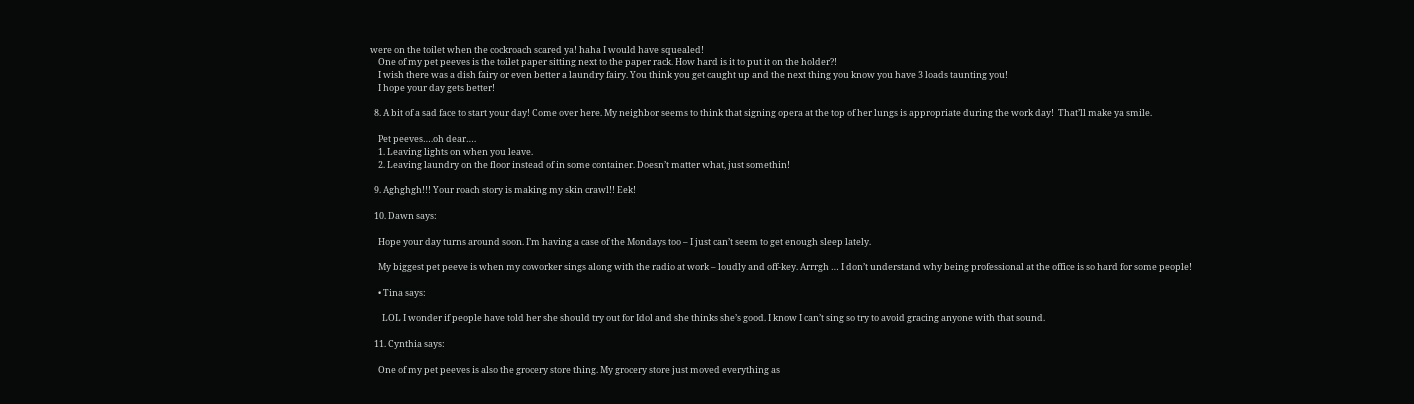were on the toilet when the cockroach scared ya! haha I would have squealed!
    One of my pet peeves is the toilet paper sitting next to the paper rack. How hard is it to put it on the holder?!
    I wish there was a dish fairy or even better a laundry fairy. You think you get caught up and the next thing you know you have 3 loads taunting you!
    I hope your day gets better!

  8. A bit of a sad face to start your day! Come over here. My neighbor seems to think that signing opera at the top of her lungs is appropriate during the work day!  That’ll make ya smile.

    Pet peeves….oh dear….
    1. Leaving lights on when you leave.
    2. Leaving laundry on the floor instead of in some container. Doesn’t matter what, just somethin!

  9. Aghghgh!!! Your roach story is making my skin crawl!! Eek!

  10. Dawn says:

    Hope your day turns around soon. I’m having a case of the Mondays too – I just can’t seem to get enough sleep lately.

    My biggest pet peeve is when my coworker sings along with the radio at work – loudly and off-key. Arrrgh … I don’t understand why being professional at the office is so hard for some people!

    • Tina says:

      LOL I wonder if people have told her she should try out for Idol and she thinks she’s good. I know I can’t sing so try to avoid gracing anyone with that sound.

  11. Cynthia says:

    One of my pet peeves is also the grocery store thing. My grocery store just moved everything as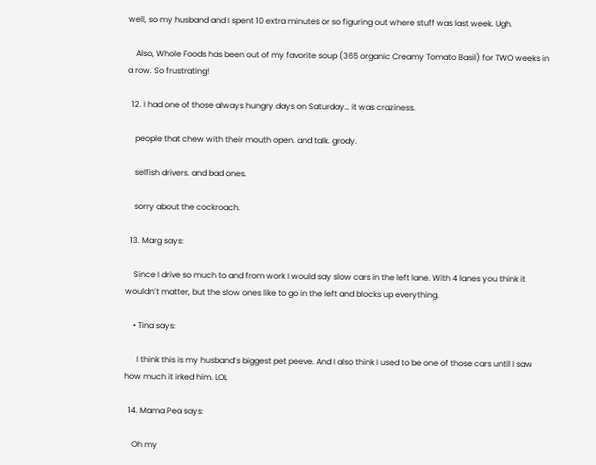well, so my husband and I spent 10 extra minutes or so figuring out where stuff was last week. Ugh.

    Also, Whole Foods has been out of my favorite soup (365 organic Creamy Tomato Basil) for TWO weeks in a row. So frustrating!

  12. I had one of those always hungry days on Saturday… it was craziness.

    people that chew with their mouth open. and talk. grody.

    selfish drivers. and bad ones.

    sorry about the cockroach.

  13. Marg says:

    Since I drive so much to and from work I would say slow cars in the left lane. With 4 lanes you think it wouldn’t matter, but the slow ones like to go in the left and blocks up everything.

    • Tina says:

      I think this is my husband’s biggest pet peeve. And I also think I used to be one of those cars until I saw how much it irked him. LOL

  14. Mama Pea says:

    Oh my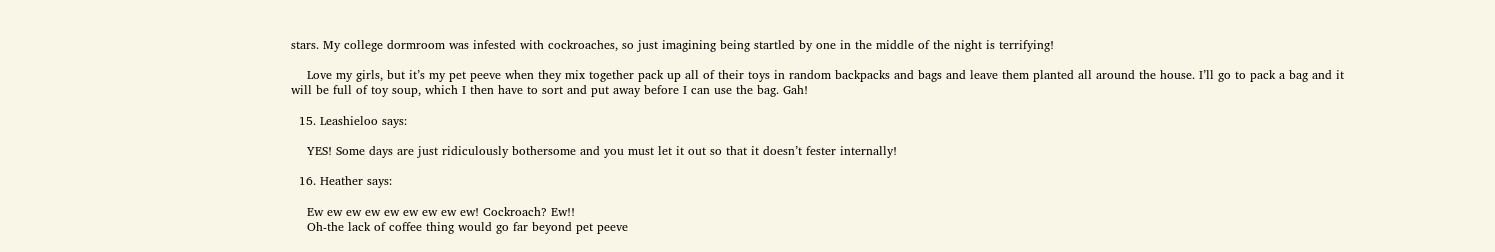stars. My college dormroom was infested with cockroaches, so just imagining being startled by one in the middle of the night is terrifying!

    Love my girls, but it’s my pet peeve when they mix together pack up all of their toys in random backpacks and bags and leave them planted all around the house. I’ll go to pack a bag and it will be full of toy soup, which I then have to sort and put away before I can use the bag. Gah!

  15. Leashieloo says:

    YES! Some days are just ridiculously bothersome and you must let it out so that it doesn’t fester internally!

  16. Heather says:

    Ew ew ew ew ew ew ew ew ew! Cockroach? Ew!!
    Oh-the lack of coffee thing would go far beyond pet peeve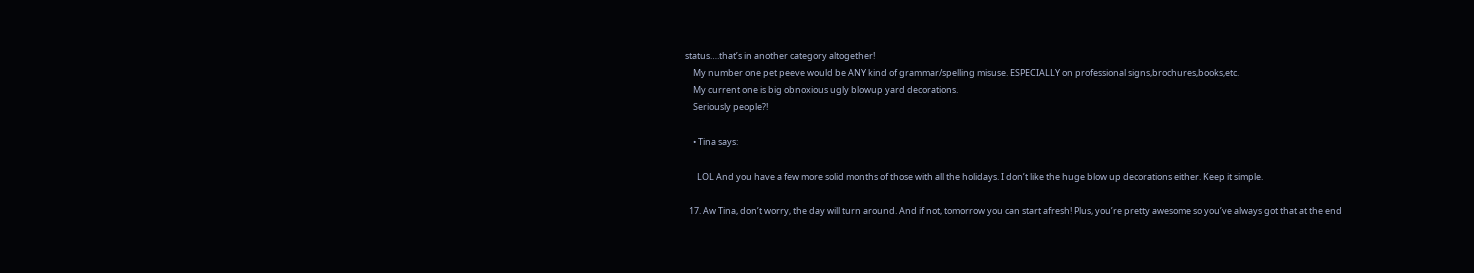status….that’s in another category altogether!
    My number one pet peeve would be ANY kind of grammar/spelling misuse. ESPECIALLY on professional signs,brochures,books,etc.
    My current one is big obnoxious ugly blowup yard decorations.
    Seriously people?!

    • Tina says:

      LOL And you have a few more solid months of those with all the holidays. I don’t like the huge blow up decorations either. Keep it simple.

  17. Aw Tina, don’t worry, the day will turn around. And if not, tomorrow you can start afresh! Plus, you’re pretty awesome so you’ve always got that at the end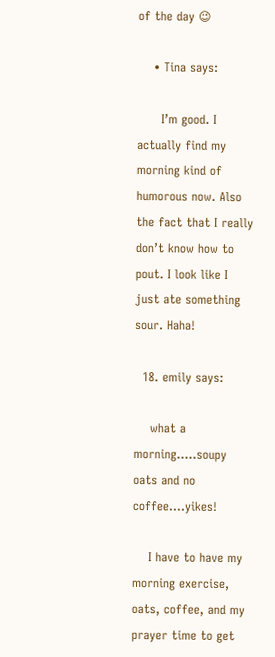of the day 😉

    • Tina says:

      I’m good. I actually find my morning kind of humorous now. Also the fact that I really don’t know how to pout. I look like I just ate something sour. Haha!

  18. emily says:

    what a morning…..soupy oats and no coffee….yikes!

    I have to have my morning exercise, oats, coffee, and my prayer time to get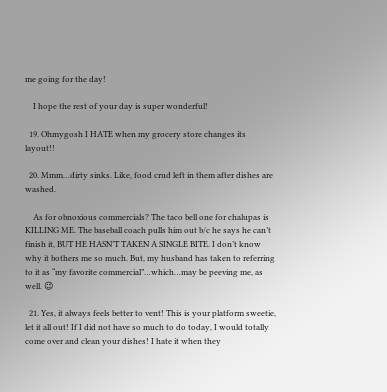me going for the day!

    I hope the rest of your day is super wonderful!

  19. Ohmygosh I HATE when my grocery store changes its layout!!

  20. Mmm…dirty sinks. Like, food crud left in them after dishes are washed.

    As for obnoxious commercials? The taco bell one for chalupas is KILLING ME. The baseball coach pulls him out b/c he says he can’t finish it, BUT HE HASN’T TAKEN A SINGLE BITE. I don’t know why it bothers me so much. But, my husband has taken to referring to it as “my favorite commercial”…which…may be peeving me, as well. 😉

  21. Yes, it always feels better to vent! This is your platform sweetie, let it all out! If I did not have so much to do today, I would totally come over and clean your dishes! I hate it when they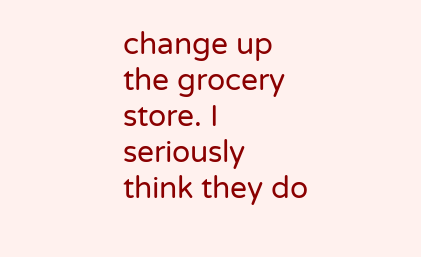change up the grocery store. I seriously think they do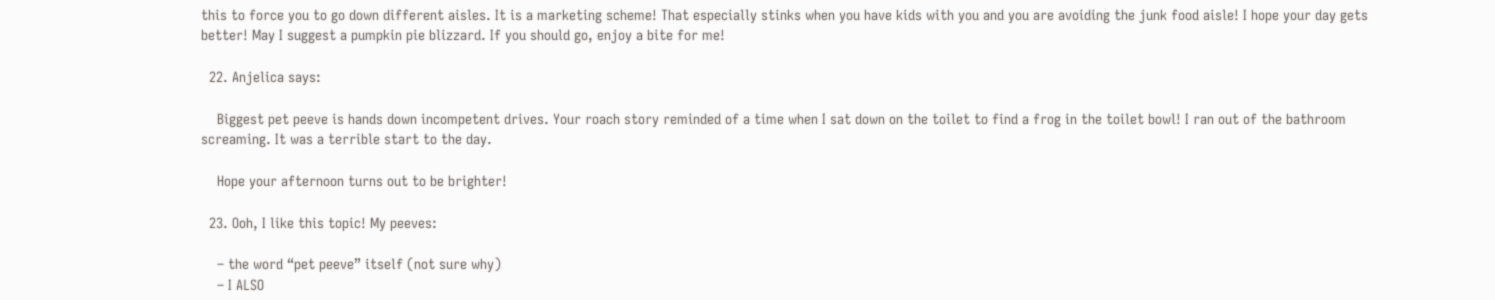this to force you to go down different aisles. It is a marketing scheme! That especially stinks when you have kids with you and you are avoiding the junk food aisle! I hope your day gets better! May I suggest a pumpkin pie blizzard. If you should go, enjoy a bite for me!

  22. Anjelica says:

    Biggest pet peeve is hands down incompetent drives. Your roach story reminded of a time when I sat down on the toilet to find a frog in the toilet bowl! I ran out of the bathroom screaming. It was a terrible start to the day.

    Hope your afternoon turns out to be brighter!

  23. Ooh, I like this topic! My peeves:

    – the word “pet peeve” itself (not sure why)
    – I ALSO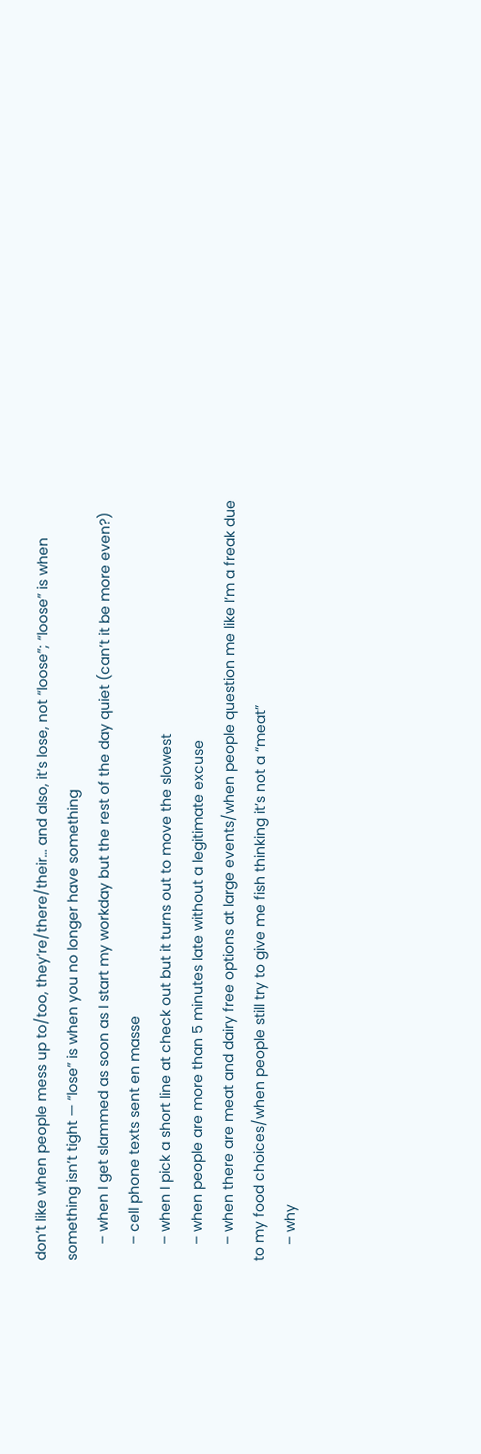don’t like when people mess up to/too, they’re/there/their… and also, it’s lose, not “loose”; “loose” is when something isn’t tight — “lose” is when you no longer have something
    – when I get slammed as soon as I start my workday but the rest of the day quiet (can’t it be more even?)
    – cell phone texts sent en masse
    – when I pick a short line at check out but it turns out to move the slowest
    – when people are more than 5 minutes late without a legitimate excuse
    – when there are meat and dairy free options at large events/when people question me like I’m a freak due to my food choices/when people still try to give me fish thinking it’s not a “meat”
    – why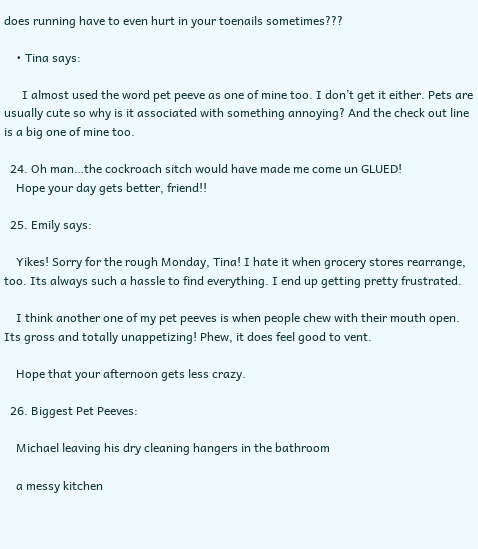does running have to even hurt in your toenails sometimes???

    • Tina says:

      I almost used the word pet peeve as one of mine too. I don’t get it either. Pets are usually cute so why is it associated with something annoying? And the check out line is a big one of mine too.

  24. Oh man…the cockroach sitch would have made me come un GLUED!
    Hope your day gets better, friend!!

  25. Emily says:

    Yikes! Sorry for the rough Monday, Tina! I hate it when grocery stores rearrange, too. Its always such a hassle to find everything. I end up getting pretty frustrated.

    I think another one of my pet peeves is when people chew with their mouth open. Its gross and totally unappetizing! Phew, it does feel good to vent.

    Hope that your afternoon gets less crazy.

  26. Biggest Pet Peeves:

    Michael leaving his dry cleaning hangers in the bathroom

    a messy kitchen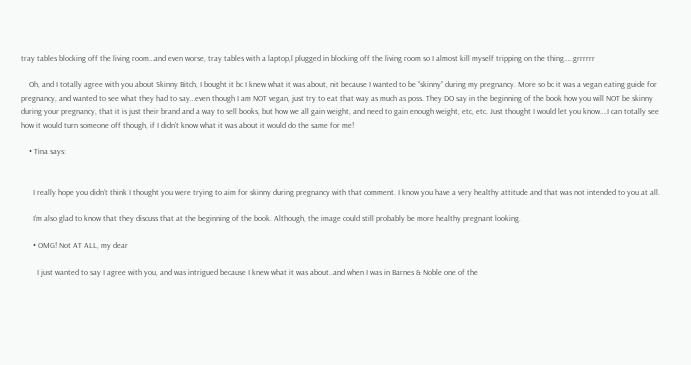tray tables blocking off the living room…and even worse, tray tables with a laptop,l plugged in blocking off the living room so I almost kill myself tripping on the thing…..grrrrrr

    Oh, and I totally agree with you about Skinny Bitch, I bought it bc I knew what it was about, nit because I wanted to be “skinny” during my pregnancy. More so bc it was a vegan eating guide for pregnancy, and wanted to see what they had to say…even though I am NOT vegan, just try to eat that way as much as poss. They DO say in the beginning of the book how you will NOT be skinny during your pregnancy, that it is just their brand and a way to sell books, but how we all gain weight, and need to gain enough weight, etc, etc. Just thought I would let you know….I can totally see how it would turn someone off though, if I didn’t know what it was about it would do the same for me!

    • Tina says:


      I really hope you didn’t think I thought you were trying to aim for skinny during pregnancy with that comment. I know you have a very healthy attitude and that was not intended to you at all.

      I’m also glad to know that they discuss that at the beginning of the book. Although, the image could still probably be more healthy pregnant looking.

      • OMG! Not AT ALL, my dear

        I just wanted to say I agree with you, and was intrigued because I knew what it was about..and when I was in Barnes & Noble one of the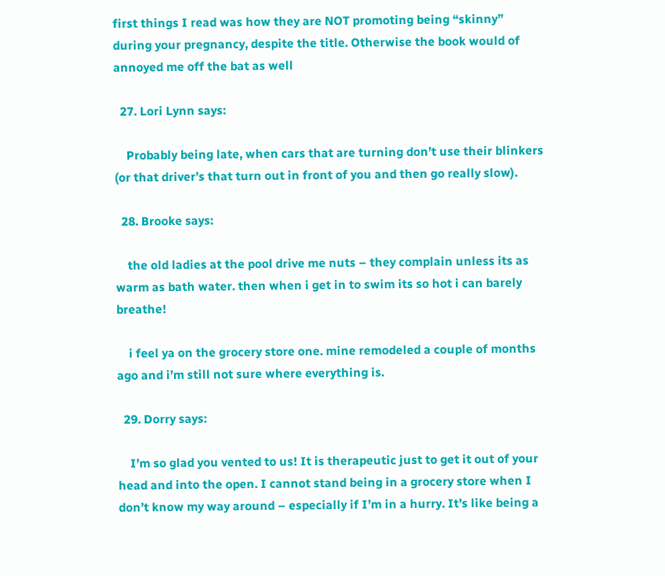first things I read was how they are NOT promoting being “skinny” during your pregnancy, despite the title. Otherwise the book would of annoyed me off the bat as well

  27. Lori Lynn says:

    Probably being late, when cars that are turning don’t use their blinkers (or that driver’s that turn out in front of you and then go really slow).

  28. Brooke says:

    the old ladies at the pool drive me nuts – they complain unless its as warm as bath water. then when i get in to swim its so hot i can barely breathe!

    i feel ya on the grocery store one. mine remodeled a couple of months ago and i’m still not sure where everything is.

  29. Dorry says:

    I’m so glad you vented to us! It is therapeutic just to get it out of your head and into the open. I cannot stand being in a grocery store when I don’t know my way around – especially if I’m in a hurry. It’s like being a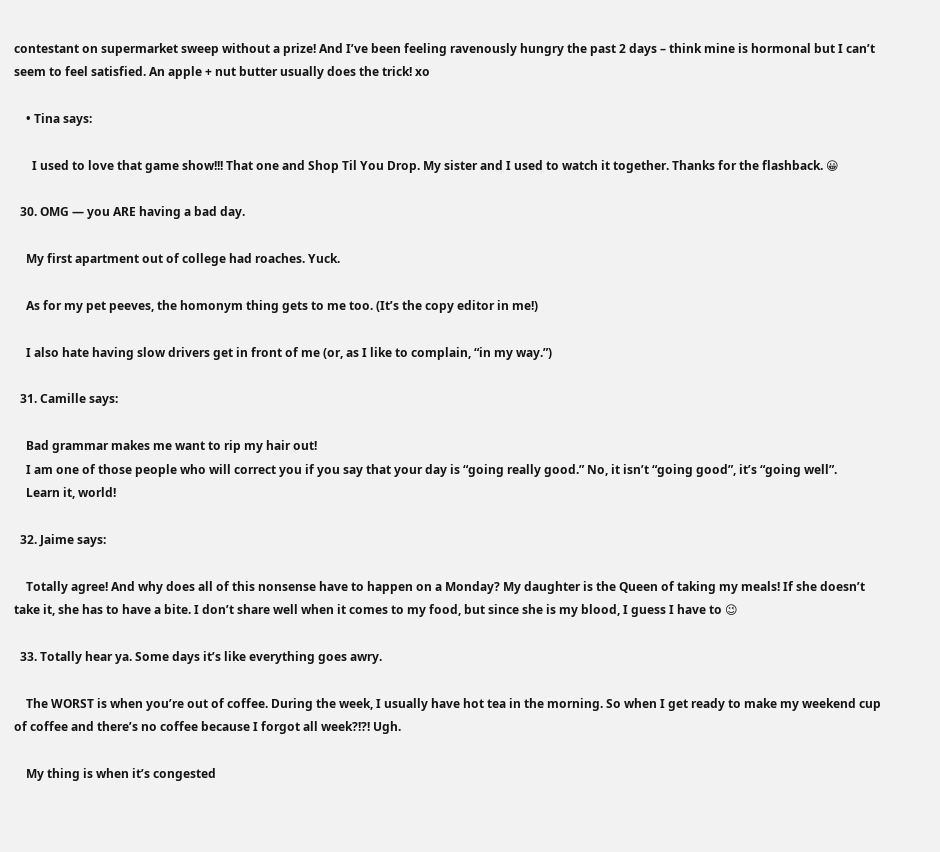contestant on supermarket sweep without a prize! And I’ve been feeling ravenously hungry the past 2 days – think mine is hormonal but I can’t seem to feel satisfied. An apple + nut butter usually does the trick! xo

    • Tina says:

      I used to love that game show!!! That one and Shop Til You Drop. My sister and I used to watch it together. Thanks for the flashback. 😀

  30. OMG — you ARE having a bad day.

    My first apartment out of college had roaches. Yuck.

    As for my pet peeves, the homonym thing gets to me too. (It’s the copy editor in me!)

    I also hate having slow drivers get in front of me (or, as I like to complain, “in my way.”)

  31. Camille says:

    Bad grammar makes me want to rip my hair out!
    I am one of those people who will correct you if you say that your day is “going really good.” No, it isn’t “going good”, it’s “going well”.
    Learn it, world!

  32. Jaime says:

    Totally agree! And why does all of this nonsense have to happen on a Monday? My daughter is the Queen of taking my meals! If she doesn’t take it, she has to have a bite. I don’t share well when it comes to my food, but since she is my blood, I guess I have to 😉

  33. Totally hear ya. Some days it’s like everything goes awry.

    The WORST is when you’re out of coffee. During the week, I usually have hot tea in the morning. So when I get ready to make my weekend cup of coffee and there’s no coffee because I forgot all week?!?! Ugh.

    My thing is when it’s congested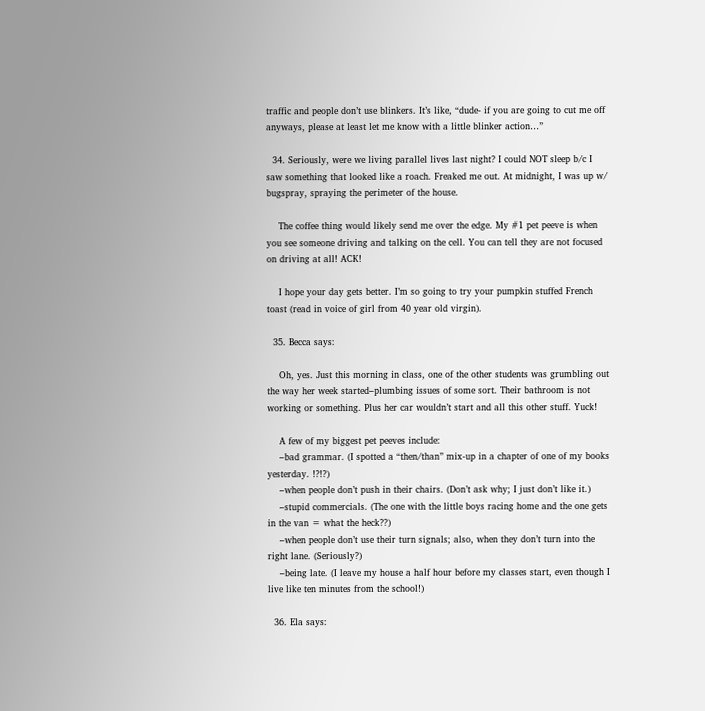traffic and people don’t use blinkers. It’s like, “dude- if you are going to cut me off anyways, please at least let me know with a little blinker action…”

  34. Seriously, were we living parallel lives last night? I could NOT sleep b/c I saw something that looked like a roach. Freaked me out. At midnight, I was up w/ bugspray, spraying the perimeter of the house.

    The coffee thing would likely send me over the edge. My #1 pet peeve is when you see someone driving and talking on the cell. You can tell they are not focused on driving at all! ACK!

    I hope your day gets better. I’m so going to try your pumpkin stuffed French toast (read in voice of girl from 40 year old virgin).

  35. Becca says:

    Oh, yes. Just this morning in class, one of the other students was grumbling out the way her week started–plumbing issues of some sort. Their bathroom is not working or something. Plus her car wouldn’t start and all this other stuff. Yuck!

    A few of my biggest pet peeves include:
    –bad grammar. (I spotted a “then/than” mix-up in a chapter of one of my books yesterday. !?!?)
    –when people don’t push in their chairs. (Don’t ask why; I just don’t like it.)
    –stupid commercials. (The one with the little boys racing home and the one gets in the van = what the heck??)
    –when people don’t use their turn signals; also, when they don’t turn into the right lane. (Seriously?)
    –being late. (I leave my house a half hour before my classes start, even though I live like ten minutes from the school!)

  36. Ela says: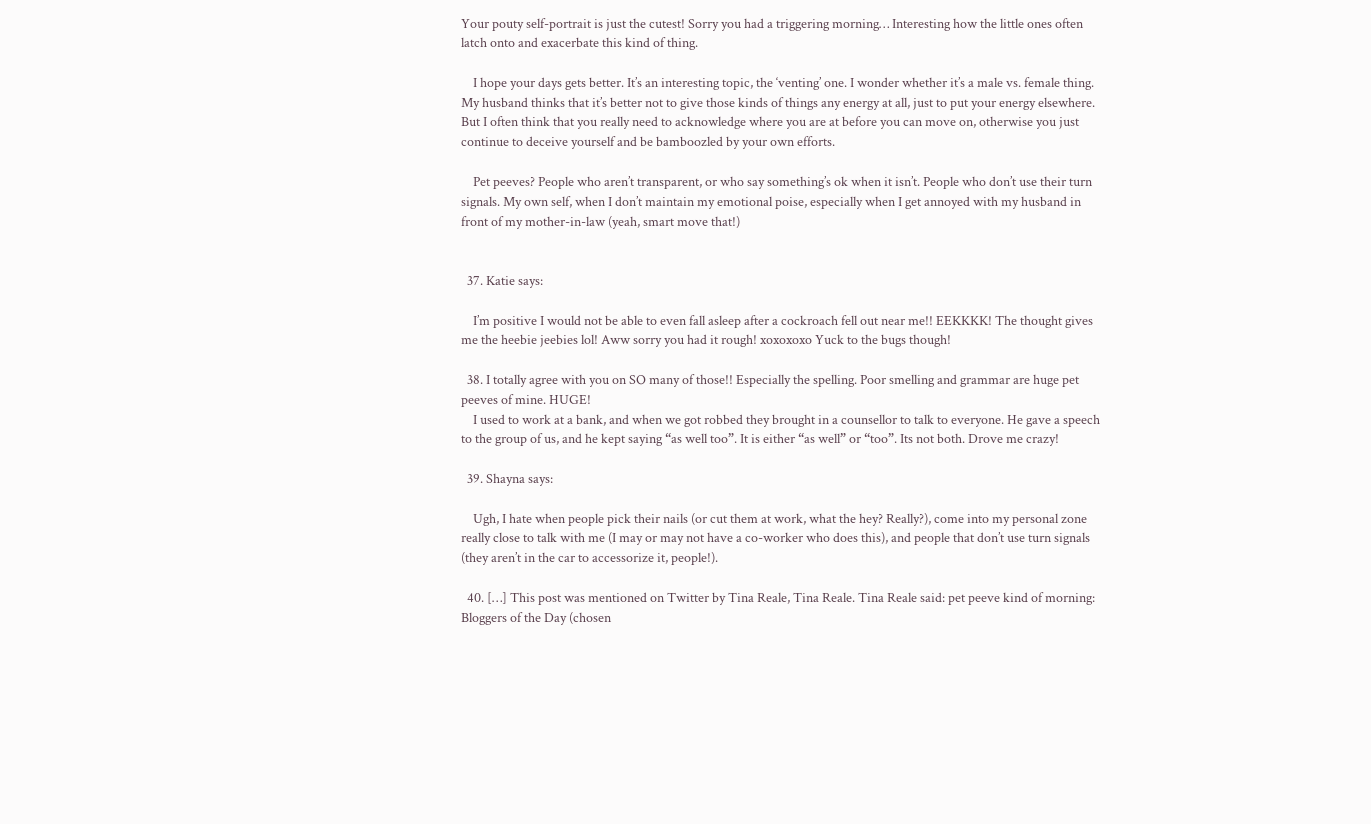Your pouty self-portrait is just the cutest! Sorry you had a triggering morning… Interesting how the little ones often latch onto and exacerbate this kind of thing.

    I hope your days gets better. It’s an interesting topic, the ‘venting’ one. I wonder whether it’s a male vs. female thing. My husband thinks that it’s better not to give those kinds of things any energy at all, just to put your energy elsewhere. But I often think that you really need to acknowledge where you are at before you can move on, otherwise you just continue to deceive yourself and be bamboozled by your own efforts.

    Pet peeves? People who aren’t transparent, or who say something’s ok when it isn’t. People who don’t use their turn signals. My own self, when I don’t maintain my emotional poise, especially when I get annoyed with my husband in front of my mother-in-law (yeah, smart move that!)


  37. Katie says:

    I’m positive I would not be able to even fall asleep after a cockroach fell out near me!! EEKKKK! The thought gives me the heebie jeebies lol! Aww sorry you had it rough! xoxoxoxo Yuck to the bugs though!

  38. I totally agree with you on SO many of those!! Especially the spelling. Poor smelling and grammar are huge pet peeves of mine. HUGE!
    I used to work at a bank, and when we got robbed they brought in a counsellor to talk to everyone. He gave a speech to the group of us, and he kept saying “as well too”. It is either “as well” or “too”. Its not both. Drove me crazy!

  39. Shayna says:

    Ugh, I hate when people pick their nails (or cut them at work, what the hey? Really?), come into my personal zone really close to talk with me (I may or may not have a co-worker who does this), and people that don’t use turn signals (they aren’t in the car to accessorize it, people!).

  40. […] This post was mentioned on Twitter by Tina Reale, Tina Reale. Tina Reale said: pet peeve kind of morning: Bloggers of the Day (chosen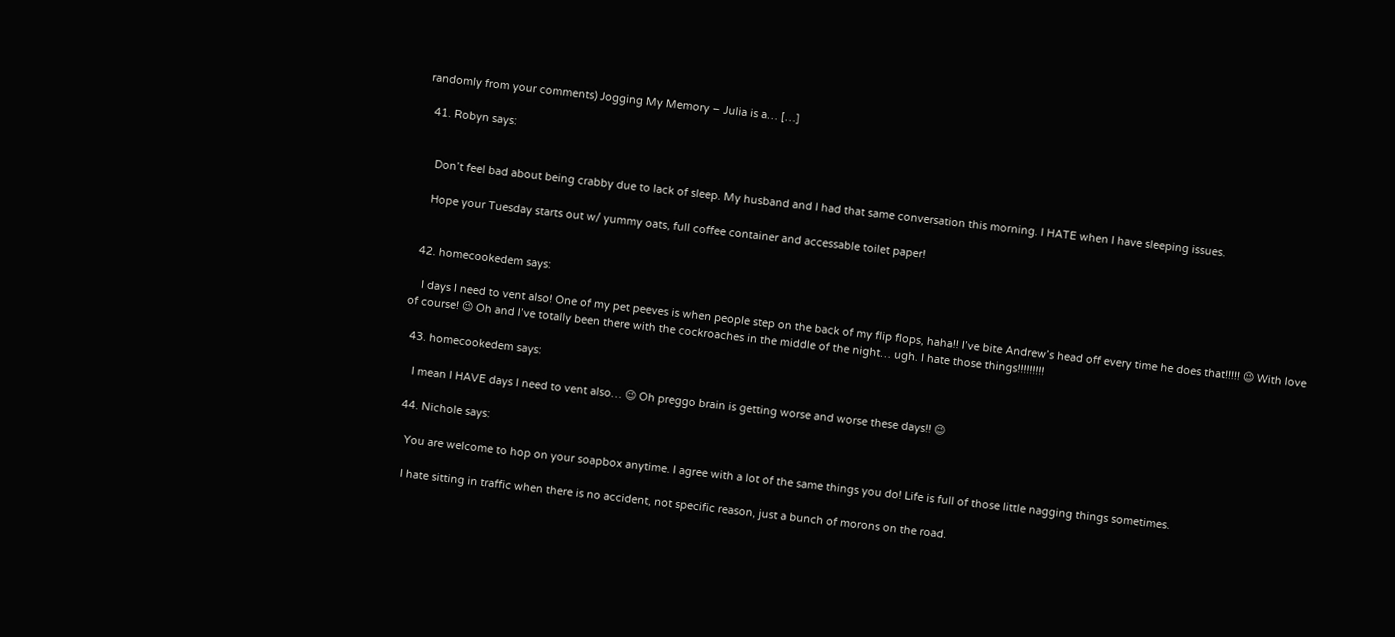randomly from your comments) Jogging My Memory – Julia is a… […]

  41. Robyn says:


    Don’t feel bad about being crabby due to lack of sleep. My husband and I had that same conversation this morning. I HATE when I have sleeping issues.

    Hope your Tuesday starts out w/ yummy oats, full coffee container and accessable toilet paper!


  42. homecookedem says:

    I days I need to vent also! One of my pet peeves is when people step on the back of my flip flops, haha!! I’ve bite Andrew’s head off every time he does that!!!!! 😉 With love of course! 😉 Oh and I’ve totally been there with the cockroaches in the middle of the night… ugh. I hate those things!!!!!!!!!

  43. homecookedem says:

    I mean I HAVE days I need to vent also… 😉 Oh preggo brain is getting worse and worse these days!! 😉

  44. Nichole says:

    You are welcome to hop on your soapbox anytime. I agree with a lot of the same things you do! Life is full of those little nagging things sometimes.

    I hate sitting in traffic when there is no accident, not specific reason, just a bunch of morons on the road.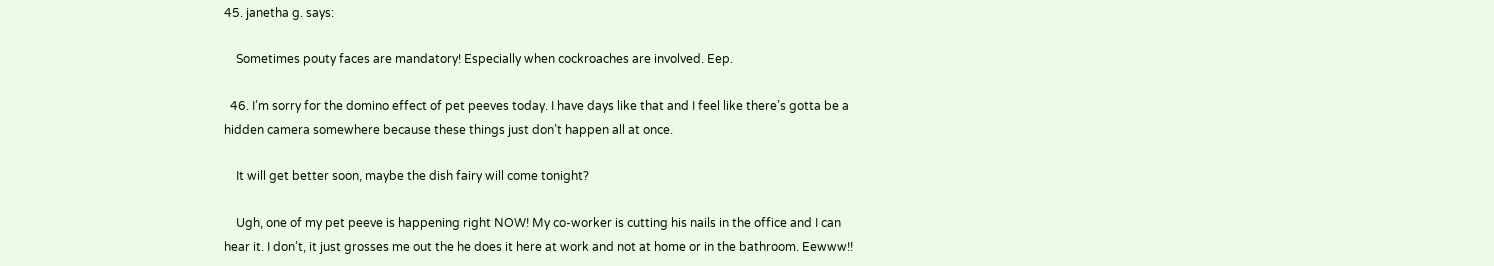45. janetha g. says:

    Sometimes pouty faces are mandatory! Especially when cockroaches are involved. Eep.

  46. I’m sorry for the domino effect of pet peeves today. I have days like that and I feel like there’s gotta be a hidden camera somewhere because these things just don’t happen all at once.

    It will get better soon, maybe the dish fairy will come tonight?

    Ugh, one of my pet peeve is happening right NOW! My co-worker is cutting his nails in the office and I can hear it. I don’t, it just grosses me out the he does it here at work and not at home or in the bathroom. Eewww!!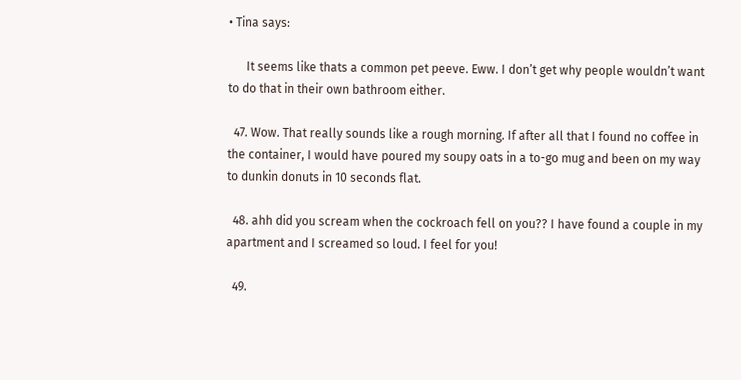• Tina says:

      It seems like thats a common pet peeve. Eww. I don’t get why people wouldn’t want to do that in their own bathroom either.

  47. Wow. That really sounds like a rough morning. If after all that I found no coffee in the container, I would have poured my soupy oats in a to-go mug and been on my way to dunkin donuts in 10 seconds flat.

  48. ahh did you scream when the cockroach fell on you?? I have found a couple in my apartment and I screamed so loud. I feel for you!

  49.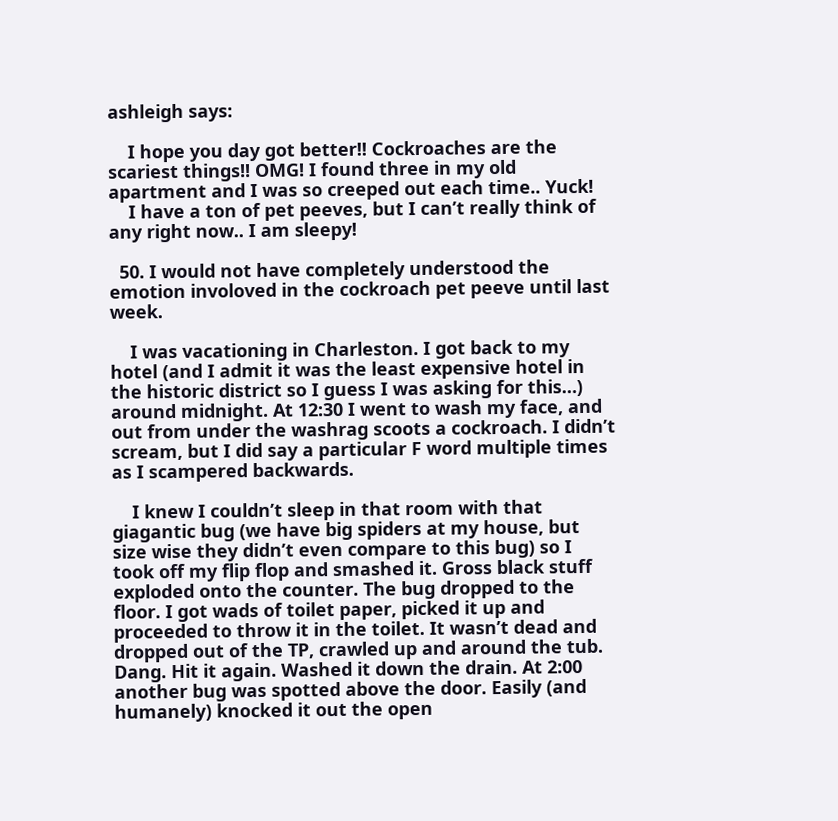ashleigh says:

    I hope you day got better!! Cockroaches are the scariest things!! OMG! I found three in my old apartment and I was so creeped out each time.. Yuck!
    I have a ton of pet peeves, but I can’t really think of any right now.. I am sleepy!

  50. I would not have completely understood the emotion involoved in the cockroach pet peeve until last week.

    I was vacationing in Charleston. I got back to my hotel (and I admit it was the least expensive hotel in the historic district so I guess I was asking for this…) around midnight. At 12:30 I went to wash my face, and out from under the washrag scoots a cockroach. I didn’t scream, but I did say a particular F word multiple times as I scampered backwards.

    I knew I couldn’t sleep in that room with that giagantic bug (we have big spiders at my house, but size wise they didn’t even compare to this bug) so I took off my flip flop and smashed it. Gross black stuff exploded onto the counter. The bug dropped to the floor. I got wads of toilet paper, picked it up and proceeded to throw it in the toilet. It wasn’t dead and dropped out of the TP, crawled up and around the tub. Dang. Hit it again. Washed it down the drain. At 2:00 another bug was spotted above the door. Easily (and humanely) knocked it out the open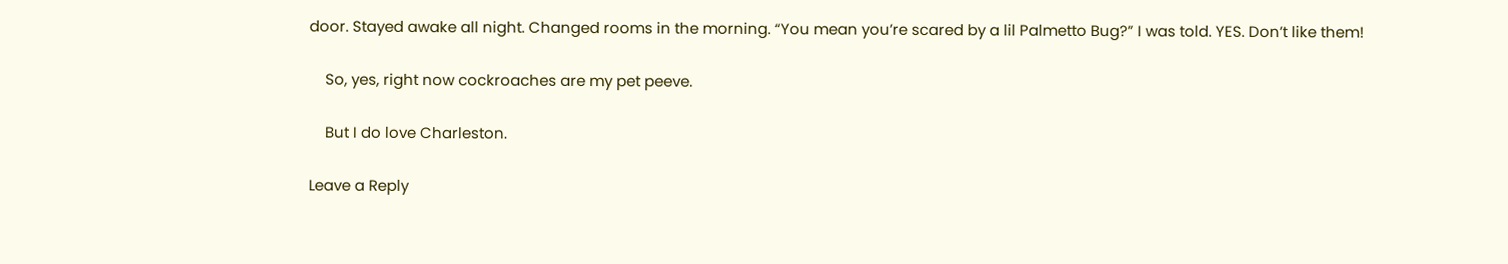door. Stayed awake all night. Changed rooms in the morning. “You mean you’re scared by a lil Palmetto Bug?” I was told. YES. Don’t like them!

    So, yes, right now cockroaches are my pet peeve.

    But I do love Charleston.

Leave a Reply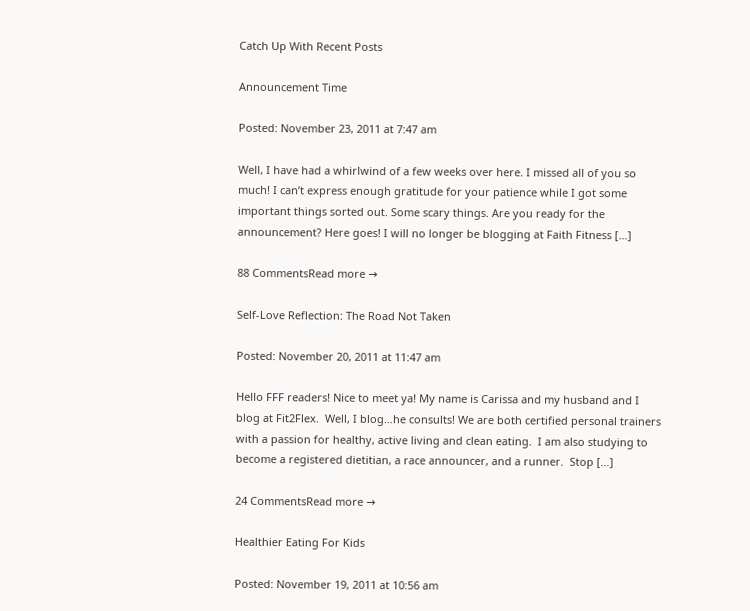Catch Up With Recent Posts

Announcement Time

Posted: November 23, 2011 at 7:47 am

Well, I have had a whirlwind of a few weeks over here. I missed all of you so much! I can’t express enough gratitude for your patience while I got some important things sorted out. Some scary things. Are you ready for the announcement? Here goes! I will no longer be blogging at Faith Fitness […]

88 CommentsRead more →

Self-Love Reflection: The Road Not Taken

Posted: November 20, 2011 at 11:47 am

Hello FFF readers! Nice to meet ya! My name is Carissa and my husband and I blog at Fit2Flex.  Well, I blog…he consults! We are both certified personal trainers with a passion for healthy, active living and clean eating.  I am also studying to become a registered dietitian, a race announcer, and a runner.  Stop […]

24 CommentsRead more →

Healthier Eating For Kids

Posted: November 19, 2011 at 10:56 am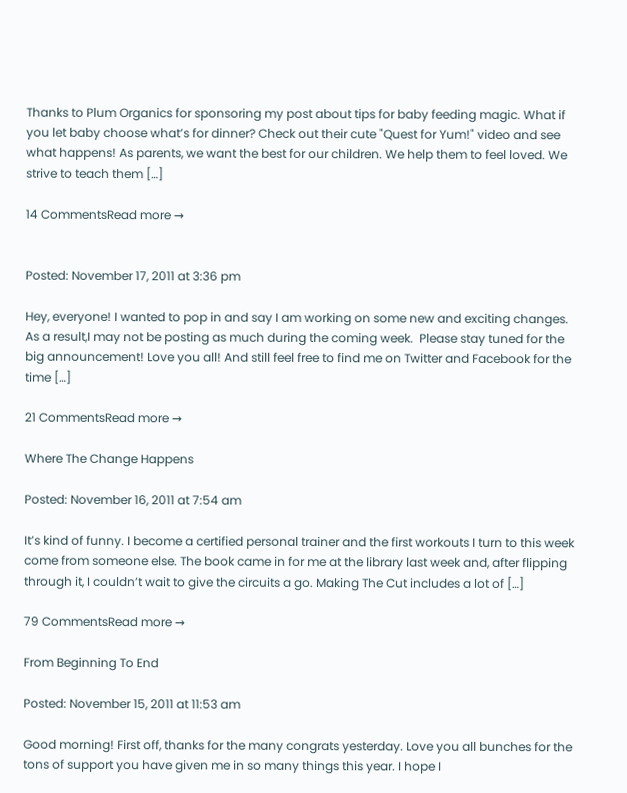Thanks to Plum Organics for sponsoring my post about tips for baby feeding magic. What if you let baby choose what’s for dinner? Check out their cute "Quest for Yum!" video and see what happens! As parents, we want the best for our children. We help them to feel loved. We strive to teach them […]

14 CommentsRead more →


Posted: November 17, 2011 at 3:36 pm

Hey, everyone! I wanted to pop in and say I am working on some new and exciting changes.  As a result,I may not be posting as much during the coming week.  Please stay tuned for the big announcement! Love you all! And still feel free to find me on Twitter and Facebook for the time […]

21 CommentsRead more →

Where The Change Happens

Posted: November 16, 2011 at 7:54 am

It’s kind of funny. I become a certified personal trainer and the first workouts I turn to this week come from someone else. The book came in for me at the library last week and, after flipping through it, I couldn’t wait to give the circuits a go. Making The Cut includes a lot of […]

79 CommentsRead more →

From Beginning To End

Posted: November 15, 2011 at 11:53 am

Good morning! First off, thanks for the many congrats yesterday. Love you all bunches for the tons of support you have given me in so many things this year. I hope I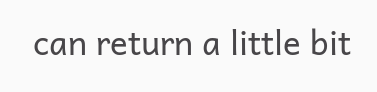can return a little bit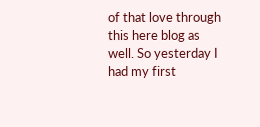of that love through this here blog as well. So yesterday I had my first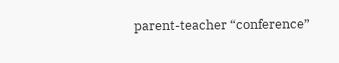parent-teacher “conference”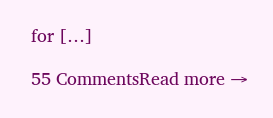for […]

55 CommentsRead more →